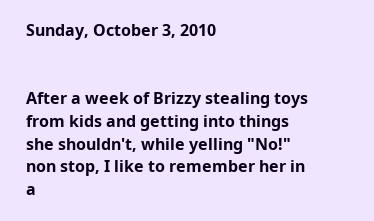Sunday, October 3, 2010


After a week of Brizzy stealing toys from kids and getting into things she shouldn't, while yelling "No!" non stop, I like to remember her in a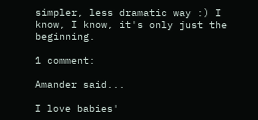simpler, less dramatic way :) I know, I know, it's only just the beginning.

1 comment:

Amander said...

I love babies'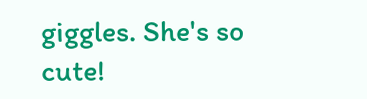giggles. She's so cute!